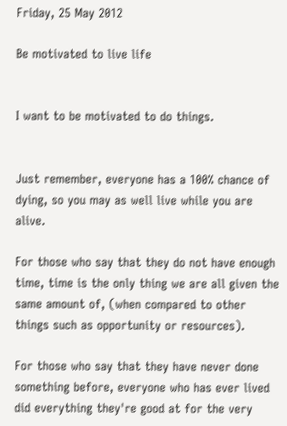Friday, 25 May 2012

Be motivated to live life


I want to be motivated to do things.


Just remember, everyone has a 100% chance of dying, so you may as well live while you are alive.

For those who say that they do not have enough time, time is the only thing we are all given the same amount of, (when compared to other things such as opportunity or resources).

For those who say that they have never done something before, everyone who has ever lived did everything they're good at for the very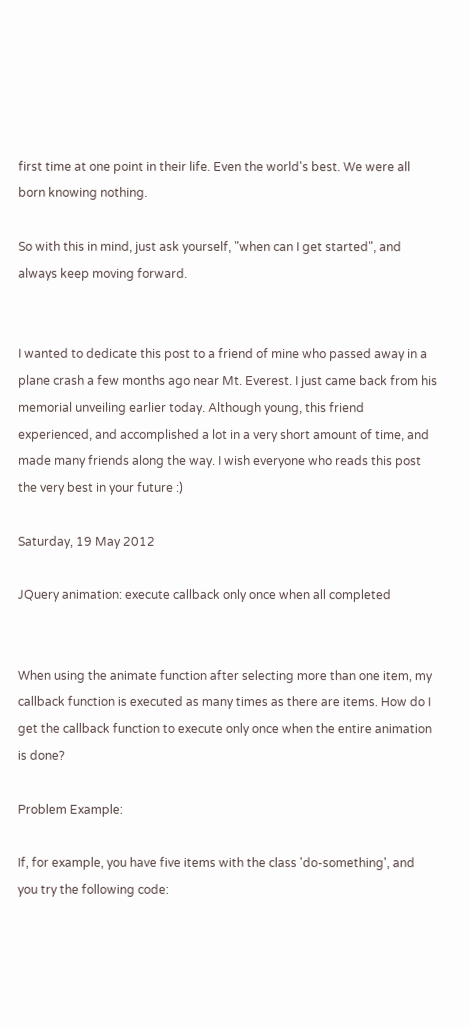first time at one point in their life. Even the world's best. We were all born knowing nothing.

So with this in mind, just ask yourself, "when can I get started", and always keep moving forward.


I wanted to dedicate this post to a friend of mine who passed away in a plane crash a few months ago near Mt. Everest. I just came back from his memorial unveiling earlier today. Although young, this friend experienced, and accomplished a lot in a very short amount of time, and made many friends along the way. I wish everyone who reads this post the very best in your future :)

Saturday, 19 May 2012

JQuery animation: execute callback only once when all completed


When using the animate function after selecting more than one item, my callback function is executed as many times as there are items. How do I get the callback function to execute only once when the entire animation is done?

Problem Example:

If, for example, you have five items with the class 'do-something', and you try the following code: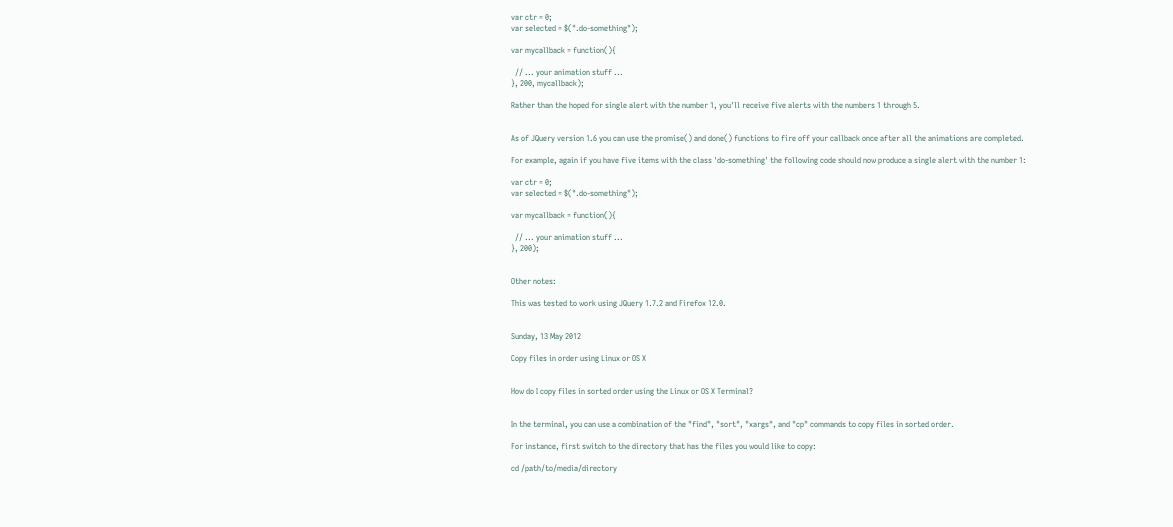var ctr = 0;
var selected = $(".do-something");

var mycallback = function(){

  // ... your animation stuff ...
}, 200, mycallback);

Rather than the hoped for single alert with the number 1, you'll receive five alerts with the numbers 1 through 5.


As of JQuery version 1.6 you can use the promise() and done() functions to fire off your callback once after all the animations are completed.

For example, again if you have five items with the class 'do-something' the following code should now produce a single alert with the number 1:

var ctr = 0;
var selected = $(".do-something");

var mycallback = function(){

  // ... your animation stuff ...
}, 200);


Other notes:

This was tested to work using JQuery 1.7.2 and Firefox 12.0.


Sunday, 13 May 2012

Copy files in order using Linux or OS X


How do I copy files in sorted order using the Linux or OS X Terminal?


In the terminal, you can use a combination of the "find", "sort", "xargs", and "cp" commands to copy files in sorted order.

For instance, first switch to the directory that has the files you would like to copy:

cd /path/to/media/directory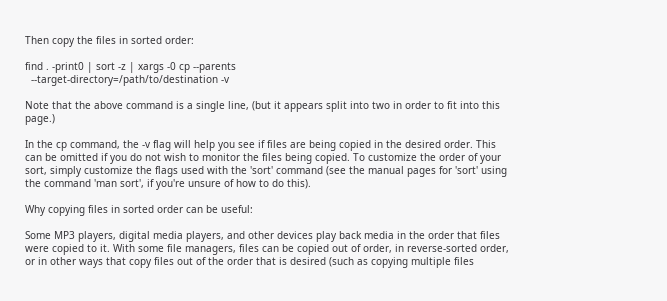Then copy the files in sorted order:

find . -print0 | sort -z | xargs -0 cp --parents
  --target-directory=/path/to/destination -v

Note that the above command is a single line, (but it appears split into two in order to fit into this page.)

In the cp command, the -v flag will help you see if files are being copied in the desired order. This can be omitted if you do not wish to monitor the files being copied. To customize the order of your sort, simply customize the flags used with the 'sort' command (see the manual pages for 'sort' using the command 'man sort', if you're unsure of how to do this).

Why copying files in sorted order can be useful:

Some MP3 players, digital media players, and other devices play back media in the order that files were copied to it. With some file managers, files can be copied out of order, in reverse-sorted order, or in other ways that copy files out of the order that is desired (such as copying multiple files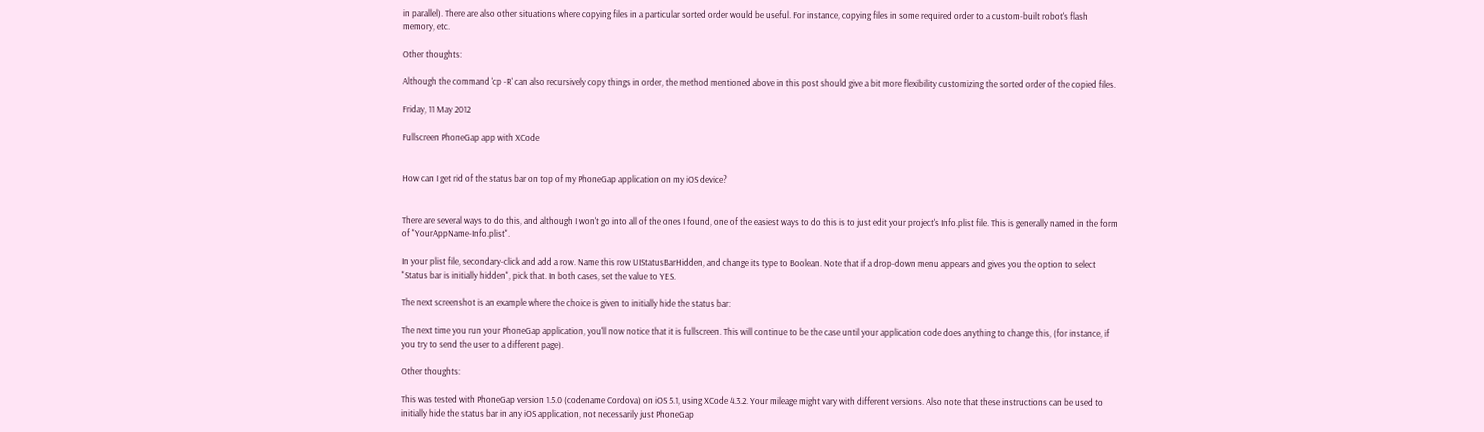in parallel). There are also other situations where copying files in a particular sorted order would be useful. For instance, copying files in some required order to a custom-built robot's flash memory, etc.

Other thoughts:

Although the command 'cp -R' can also recursively copy things in order, the method mentioned above in this post should give a bit more flexibility customizing the sorted order of the copied files.

Friday, 11 May 2012

Fullscreen PhoneGap app with XCode


How can I get rid of the status bar on top of my PhoneGap application on my iOS device?


There are several ways to do this, and although I won't go into all of the ones I found, one of the easiest ways to do this is to just edit your project's Info.plist file. This is generally named in the form of "YourAppName-Info.plist".

In your plist file, secondary-click and add a row. Name this row UIStatusBarHidden, and change its type to Boolean. Note that if a drop-down menu appears and gives you the option to select "Status bar is initially hidden", pick that. In both cases, set the value to YES.

The next screenshot is an example where the choice is given to initially hide the status bar:

The next time you run your PhoneGap application, you'll now notice that it is fullscreen. This will continue to be the case until your application code does anything to change this, (for instance, if you try to send the user to a different page).

Other thoughts:

This was tested with PhoneGap version 1.5.0 (codename Cordova) on iOS 5.1, using XCode 4.3.2. Your mileage might vary with different versions. Also note that these instructions can be used to initially hide the status bar in any iOS application, not necessarily just PhoneGap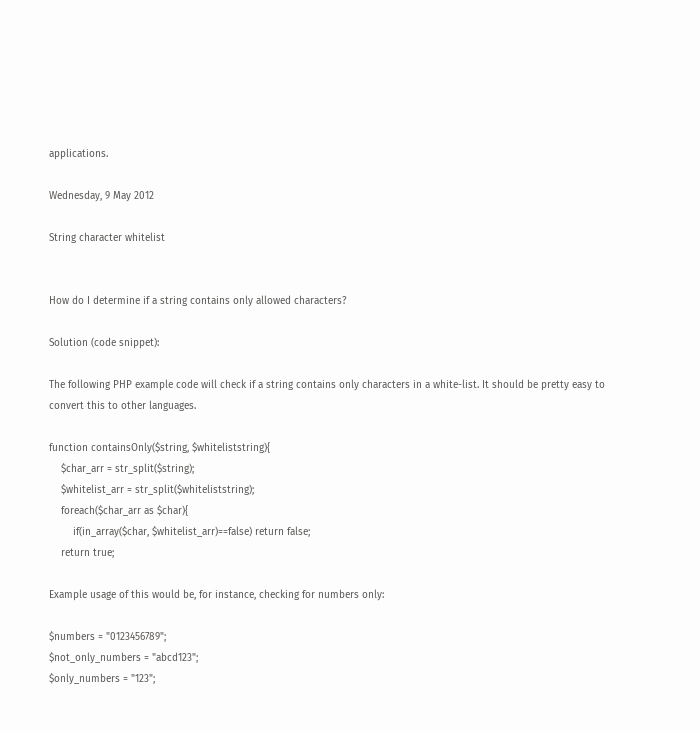applications.

Wednesday, 9 May 2012

String character whitelist


How do I determine if a string contains only allowed characters?

Solution (code snippet):

The following PHP example code will check if a string contains only characters in a white-list. It should be pretty easy to convert this to other languages.

function containsOnly($string, $whiteliststring){
    $char_arr = str_split($string);
    $whitelist_arr = str_split($whiteliststring);
    foreach($char_arr as $char){
        if(in_array($char, $whitelist_arr)==false) return false;
    return true;

Example usage of this would be, for instance, checking for numbers only:

$numbers = "0123456789";
$not_only_numbers = "abcd123";
$only_numbers = "123";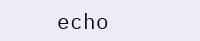echo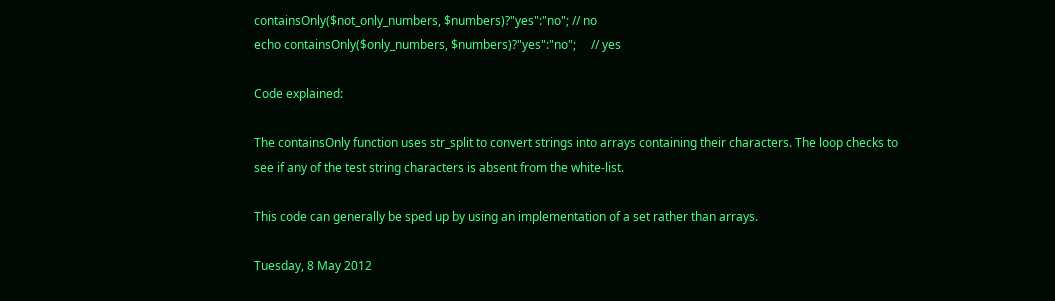containsOnly($not_only_numbers, $numbers)?"yes":"no"; // no
echo containsOnly($only_numbers, $numbers)?"yes":"no";     // yes

Code explained:

The containsOnly function uses str_split to convert strings into arrays containing their characters. The loop checks to see if any of the test string characters is absent from the white-list.

This code can generally be sped up by using an implementation of a set rather than arrays.

Tuesday, 8 May 2012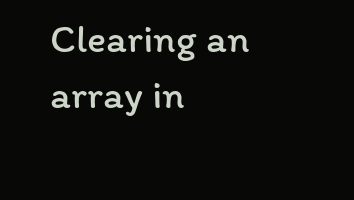Clearing an array in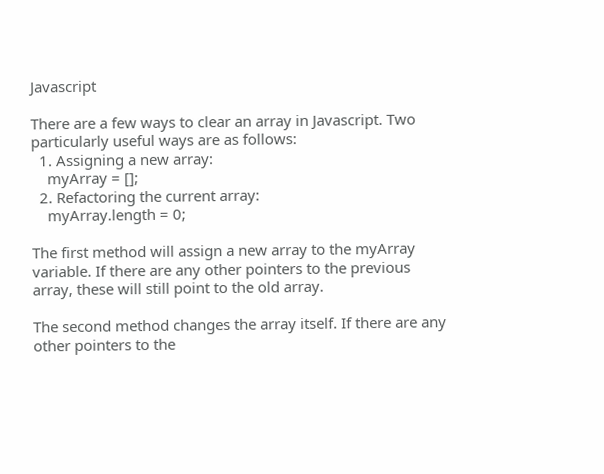Javascript

There are a few ways to clear an array in Javascript. Two particularly useful ways are as follows:
  1. Assigning a new array:
    myArray = [];
  2. Refactoring the current array:
    myArray.length = 0;

The first method will assign a new array to the myArray variable. If there are any other pointers to the previous array, these will still point to the old array.

The second method changes the array itself. If there are any other pointers to the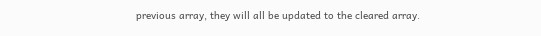previous array, they will all be updated to the cleared array.